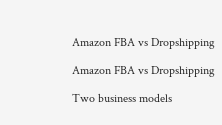Amazon FBA vs Dropshipping

Amazon FBA vs Dropshipping

Two business models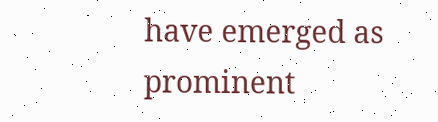have emerged as prominent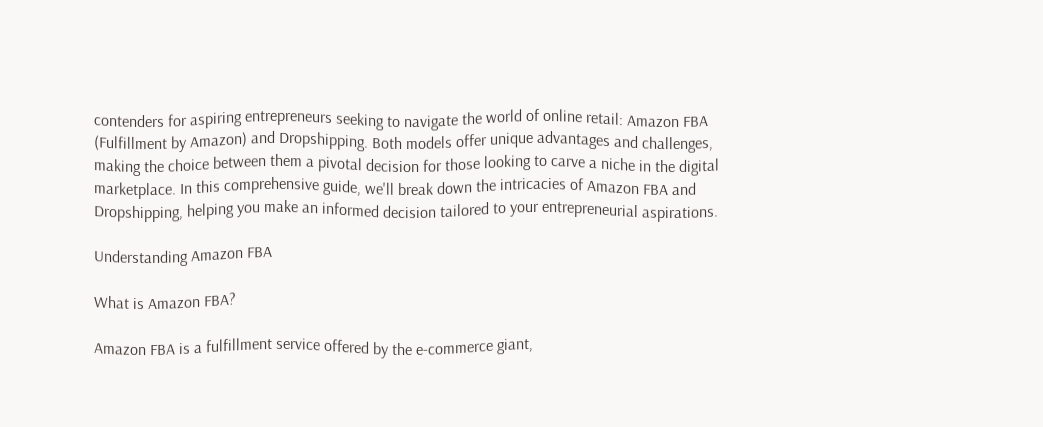contenders for aspiring entrepreneurs seeking to navigate the world of online retail: Amazon FBA (Fulfillment by Amazon) and Dropshipping. Both models offer unique advantages and challenges, making the choice between them a pivotal decision for those looking to carve a niche in the digital marketplace. In this comprehensive guide, we'll break down the intricacies of Amazon FBA and Dropshipping, helping you make an informed decision tailored to your entrepreneurial aspirations.

Understanding Amazon FBA

What is Amazon FBA?

Amazon FBA is a fulfillment service offered by the e-commerce giant,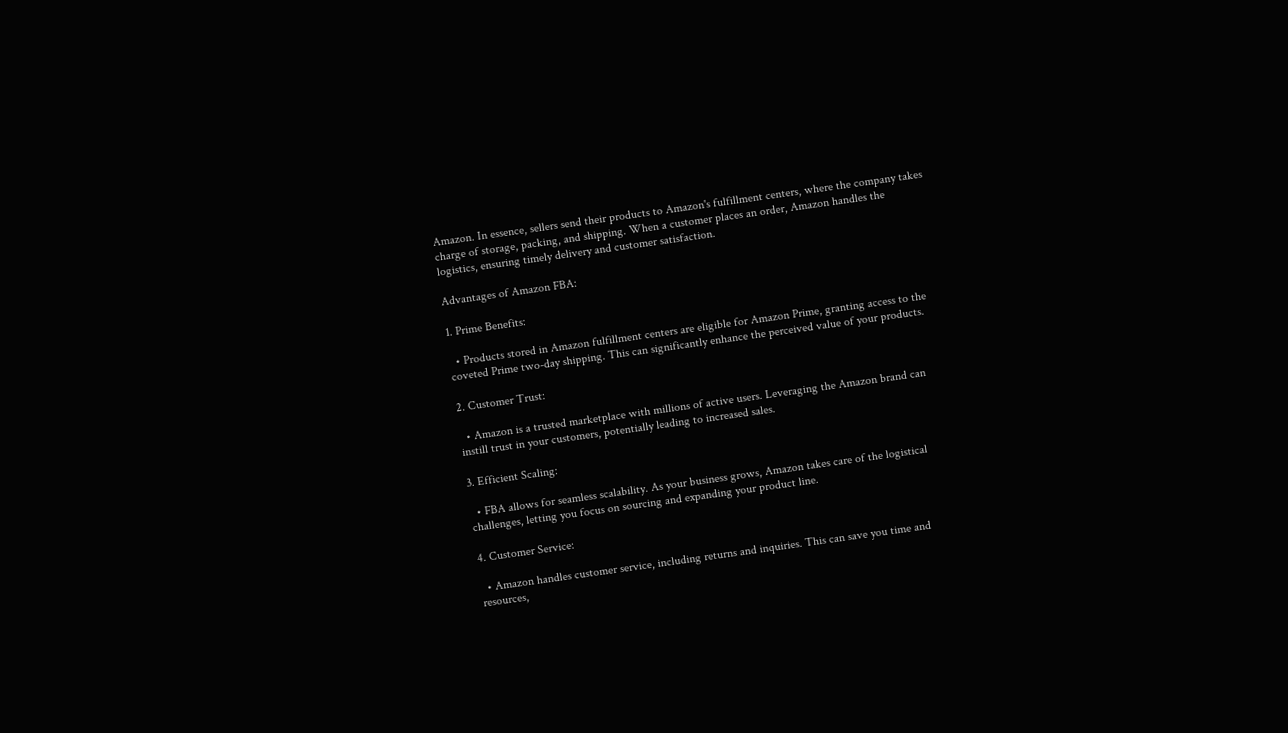Amazon. In essence, sellers send their products to Amazon's fulfillment centers, where the company takes charge of storage, packing, and shipping. When a customer places an order, Amazon handles the logistics, ensuring timely delivery and customer satisfaction.

Advantages of Amazon FBA:

1. Prime Benefits:

  • Products stored in Amazon fulfillment centers are eligible for Amazon Prime, granting access to the coveted Prime two-day shipping. This can significantly enhance the perceived value of your products.

2. Customer Trust:

  • Amazon is a trusted marketplace with millions of active users. Leveraging the Amazon brand can instill trust in your customers, potentially leading to increased sales.

3. Efficient Scaling:

  • FBA allows for seamless scalability. As your business grows, Amazon takes care of the logistical challenges, letting you focus on sourcing and expanding your product line.

4. Customer Service:

  • Amazon handles customer service, including returns and inquiries. This can save you time and resources,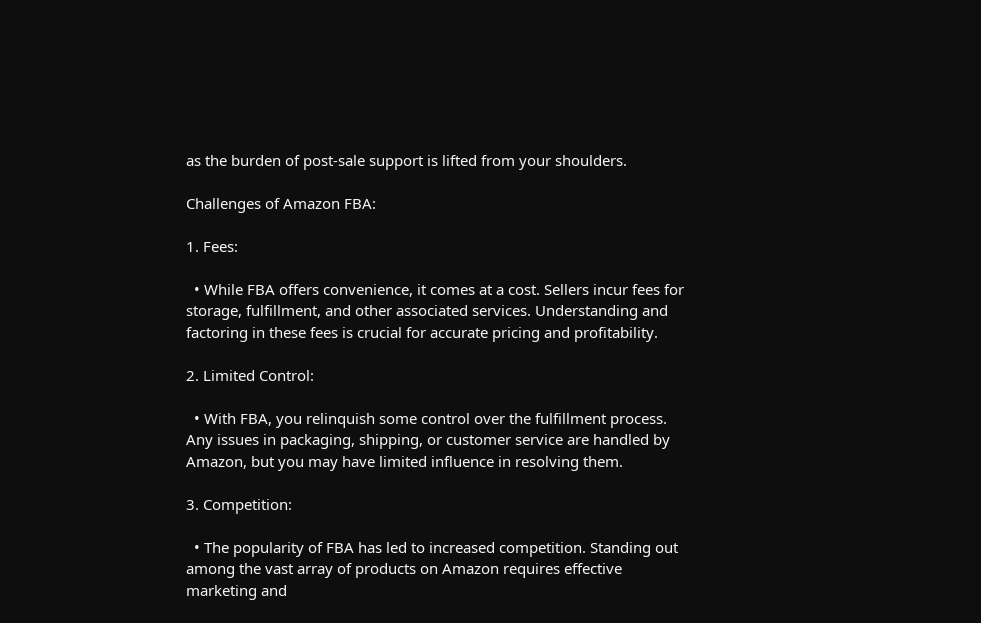as the burden of post-sale support is lifted from your shoulders.

Challenges of Amazon FBA:

1. Fees:

  • While FBA offers convenience, it comes at a cost. Sellers incur fees for storage, fulfillment, and other associated services. Understanding and factoring in these fees is crucial for accurate pricing and profitability.

2. Limited Control:

  • With FBA, you relinquish some control over the fulfillment process. Any issues in packaging, shipping, or customer service are handled by Amazon, but you may have limited influence in resolving them.

3. Competition:

  • The popularity of FBA has led to increased competition. Standing out among the vast array of products on Amazon requires effective marketing and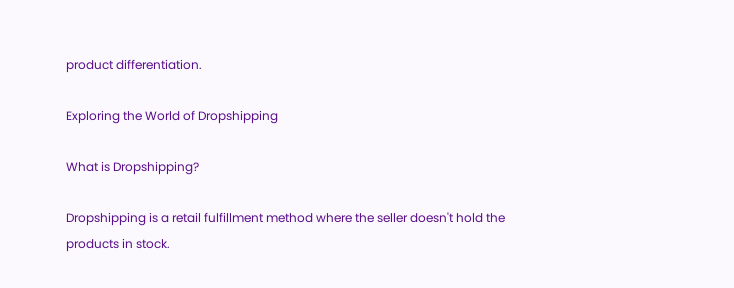product differentiation.

Exploring the World of Dropshipping

What is Dropshipping?

Dropshipping is a retail fulfillment method where the seller doesn't hold the products in stock.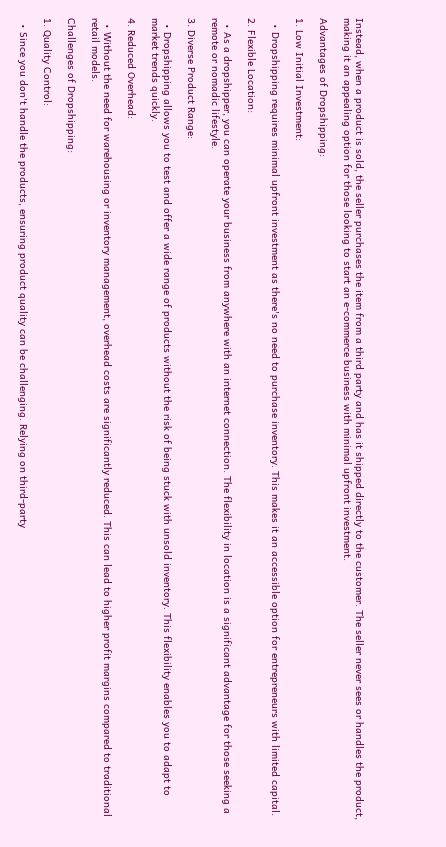Instead, when a product is sold, the seller purchases the item from a third party and has it shipped directly to the customer. The seller never sees or handles the product, making it an appealing option for those looking to start an e-commerce business with minimal upfront investment.

Advantages of Dropshipping:

1. Low Initial Investment:

  • Dropshipping requires minimal upfront investment as there's no need to purchase inventory. This makes it an accessible option for entrepreneurs with limited capital.

2. Flexible Location:

  • As a dropshipper, you can operate your business from anywhere with an internet connection. The flexibility in location is a significant advantage for those seeking a remote or nomadic lifestyle.

3. Diverse Product Range:

  • Dropshipping allows you to test and offer a wide range of products without the risk of being stuck with unsold inventory. This flexibility enables you to adapt to market trends quickly.

4. Reduced Overhead:

  • Without the need for warehousing or inventory management, overhead costs are significantly reduced. This can lead to higher profit margins compared to traditional retail models.

Challenges of Dropshipping:

1. Quality Control:

  • Since you don't handle the products, ensuring product quality can be challenging. Relying on third-party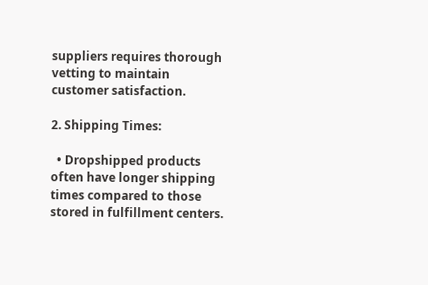suppliers requires thorough vetting to maintain customer satisfaction.

2. Shipping Times:

  • Dropshipped products often have longer shipping times compared to those stored in fulfillment centers.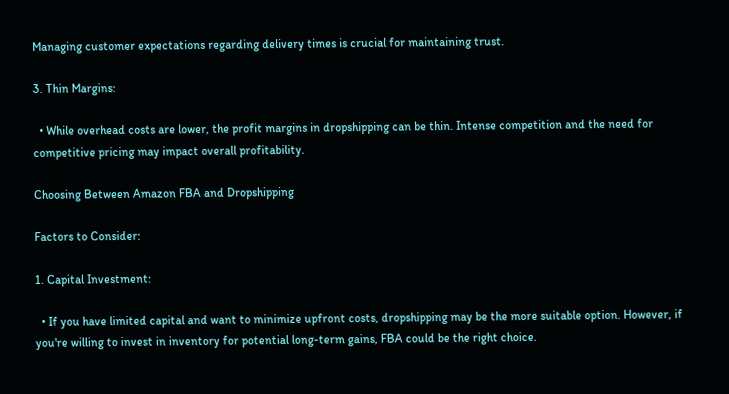Managing customer expectations regarding delivery times is crucial for maintaining trust.

3. Thin Margins:

  • While overhead costs are lower, the profit margins in dropshipping can be thin. Intense competition and the need for competitive pricing may impact overall profitability.

Choosing Between Amazon FBA and Dropshipping

Factors to Consider:

1. Capital Investment:

  • If you have limited capital and want to minimize upfront costs, dropshipping may be the more suitable option. However, if you're willing to invest in inventory for potential long-term gains, FBA could be the right choice.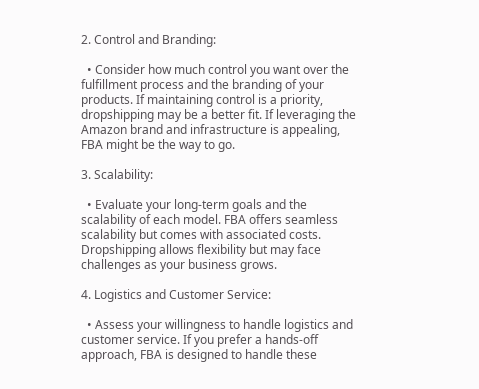2. Control and Branding:

  • Consider how much control you want over the fulfillment process and the branding of your products. If maintaining control is a priority, dropshipping may be a better fit. If leveraging the Amazon brand and infrastructure is appealing, FBA might be the way to go.

3. Scalability:

  • Evaluate your long-term goals and the scalability of each model. FBA offers seamless scalability but comes with associated costs. Dropshipping allows flexibility but may face challenges as your business grows.

4. Logistics and Customer Service:

  • Assess your willingness to handle logistics and customer service. If you prefer a hands-off approach, FBA is designed to handle these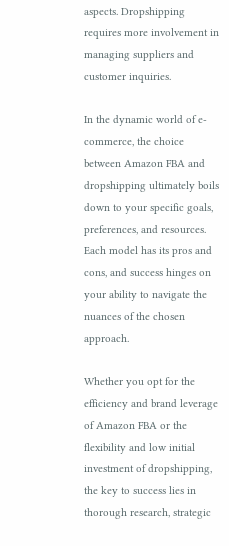aspects. Dropshipping requires more involvement in managing suppliers and customer inquiries.

In the dynamic world of e-commerce, the choice between Amazon FBA and dropshipping ultimately boils down to your specific goals, preferences, and resources. Each model has its pros and cons, and success hinges on your ability to navigate the nuances of the chosen approach.

Whether you opt for the efficiency and brand leverage of Amazon FBA or the flexibility and low initial investment of dropshipping, the key to success lies in thorough research, strategic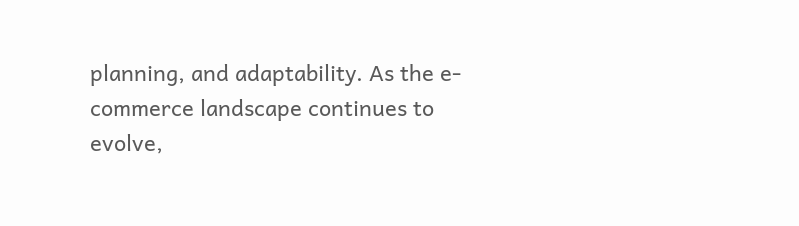planning, and adaptability. As the e-commerce landscape continues to evolve,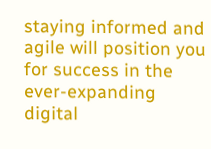staying informed and agile will position you for success in the ever-expanding digital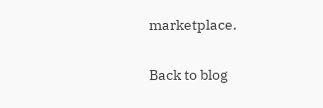marketplace.

Back to blog